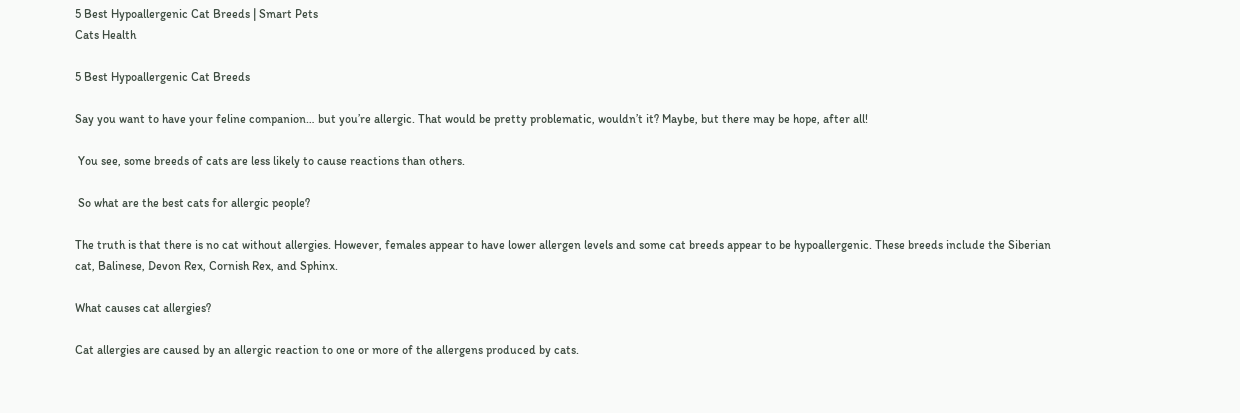5 Best Hypoallergenic Cat Breeds | Smart Pets
Cats Health

5 Best Hypoallergenic Cat Breeds

Say you want to have your feline companion… but you’re allergic. That would be pretty problematic, wouldn’t it? Maybe, but there may be hope, after all!

 You see, some breeds of cats are less likely to cause reactions than others.

 So what are the best cats for allergic people?

The truth is that there is no cat without allergies. However, females appear to have lower allergen levels and some cat breeds appear to be hypoallergenic. These breeds include the Siberian cat, Balinese, Devon Rex, Cornish Rex, and Sphinx.

What causes cat allergies?

Cat allergies are caused by an allergic reaction to one or more of the allergens produced by cats.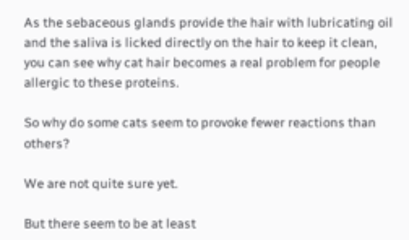As the sebaceous glands provide the hair with lubricating oil and the saliva is licked directly on the hair to keep it clean, you can see why cat hair becomes a real problem for people allergic to these proteins.

So why do some cats seem to provoke fewer reactions than others?

We are not quite sure yet.

But there seem to be at least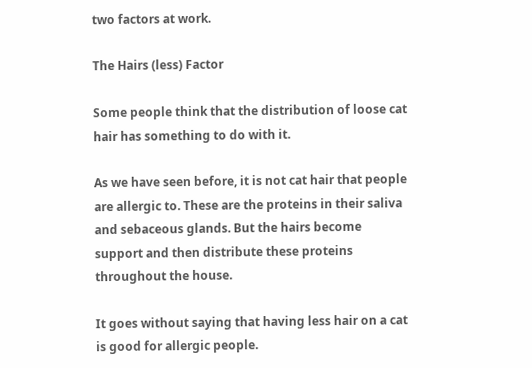two factors at work.

The Hairs (less) Factor

Some people think that the distribution of loose cat hair has something to do with it.

As we have seen before, it is not cat hair that people are allergic to. These are the proteins in their saliva and sebaceous glands. But the hairs become support and then distribute these proteins throughout the house.

It goes without saying that having less hair on a cat is good for allergic people.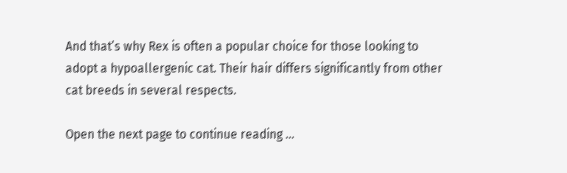And that’s why Rex is often a popular choice for those looking to adopt a hypoallergenic cat. Their hair differs significantly from other cat breeds in several respects.

Open the next page to continue reading …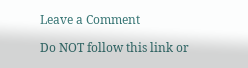Leave a Comment

Do NOT follow this link or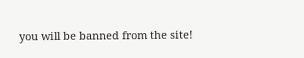you will be banned from the site!